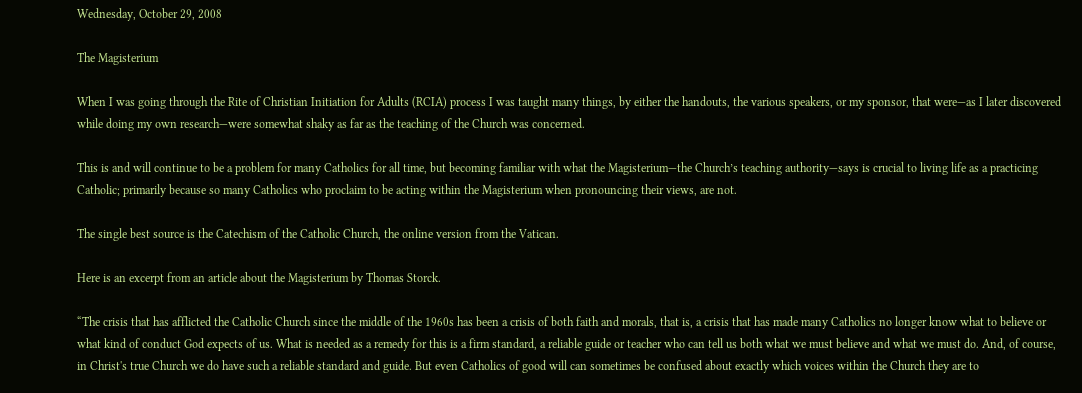Wednesday, October 29, 2008

The Magisterium

When I was going through the Rite of Christian Initiation for Adults (RCIA) process I was taught many things, by either the handouts, the various speakers, or my sponsor, that were—as I later discovered while doing my own research—were somewhat shaky as far as the teaching of the Church was concerned.

This is and will continue to be a problem for many Catholics for all time, but becoming familiar with what the Magisterium—the Church’s teaching authority—says is crucial to living life as a practicing Catholic; primarily because so many Catholics who proclaim to be acting within the Magisterium when pronouncing their views, are not.

The single best source is the Catechism of the Catholic Church, the online version from the Vatican.

Here is an excerpt from an article about the Magisterium by Thomas Storck.

“The crisis that has afflicted the Catholic Church since the middle of the 1960s has been a crisis of both faith and morals, that is, a crisis that has made many Catholics no longer know what to believe or what kind of conduct God expects of us. What is needed as a remedy for this is a firm standard, a reliable guide or teacher who can tell us both what we must believe and what we must do. And, of course, in Christ's true Church we do have such a reliable standard and guide. But even Catholics of good will can sometimes be confused about exactly which voices within the Church they are to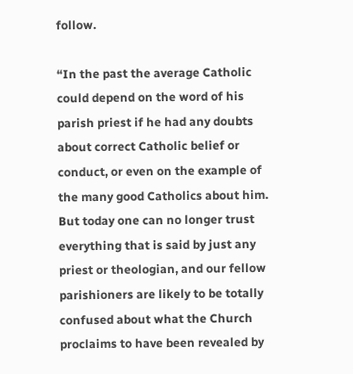follow.

“In the past the average Catholic could depend on the word of his parish priest if he had any doubts about correct Catholic belief or conduct, or even on the example of the many good Catholics about him. But today one can no longer trust everything that is said by just any priest or theologian, and our fellow parishioners are likely to be totally confused about what the Church proclaims to have been revealed by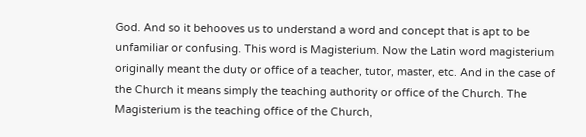God. And so it behooves us to understand a word and concept that is apt to be unfamiliar or confusing. This word is Magisterium. Now the Latin word magisterium originally meant the duty or office of a teacher, tutor, master, etc. And in the case of the Church it means simply the teaching authority or office of the Church. The Magisterium is the teaching office of the Church,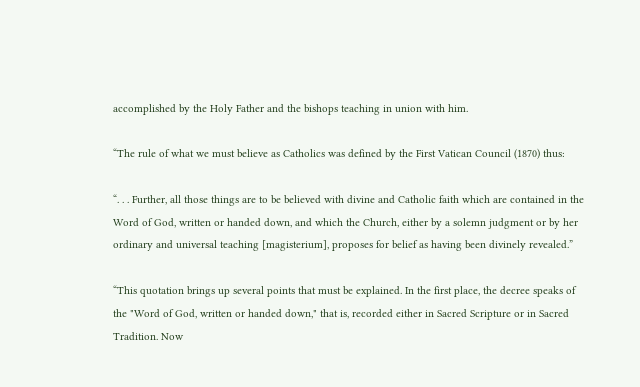accomplished by the Holy Father and the bishops teaching in union with him.

“The rule of what we must believe as Catholics was defined by the First Vatican Council (1870) thus:

“. . . Further, all those things are to be believed with divine and Catholic faith which are contained in the Word of God, written or handed down, and which the Church, either by a solemn judgment or by her ordinary and universal teaching [magisterium], proposes for belief as having been divinely revealed.”

“This quotation brings up several points that must be explained. In the first place, the decree speaks of the "Word of God, written or handed down," that is, recorded either in Sacred Scripture or in Sacred Tradition. Now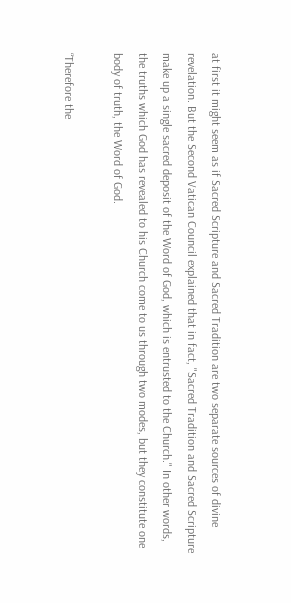at first it might seem as if Sacred Scripture and Sacred Tradition are two separate sources of divine revelation. But the Second Vatican Council explained that in fact, "Sacred Tradition and Sacred Scripture make up a single sacred deposit of the Word of God, which is entrusted to the Church." In other words, the truths which God has revealed to his Church come to us through two modes, but they constitute one body of truth, the Word of God.

“Therefore the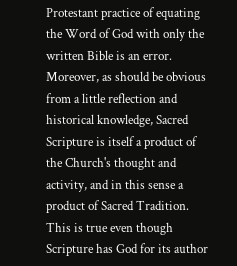Protestant practice of equating the Word of God with only the written Bible is an error. Moreover, as should be obvious from a little reflection and historical knowledge, Sacred Scripture is itself a product of the Church's thought and activity, and in this sense a product of Sacred Tradition. This is true even though Scripture has God for its author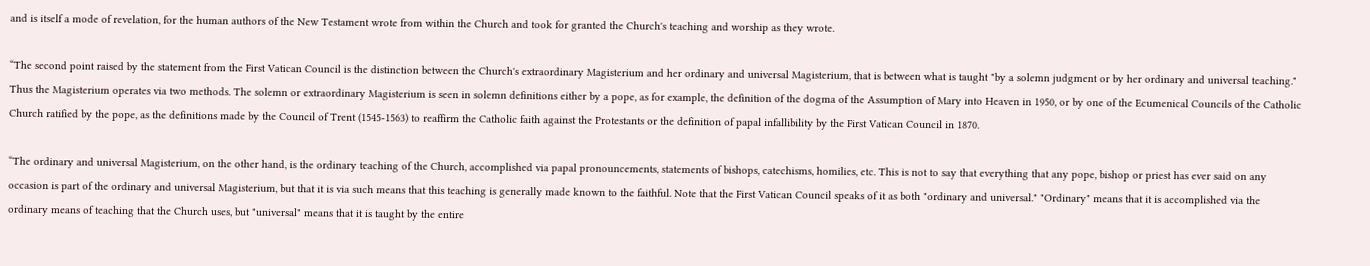and is itself a mode of revelation, for the human authors of the New Testament wrote from within the Church and took for granted the Church's teaching and worship as they wrote.

“The second point raised by the statement from the First Vatican Council is the distinction between the Church's extraordinary Magisterium and her ordinary and universal Magisterium, that is between what is taught "by a solemn judgment or by her ordinary and universal teaching." Thus the Magisterium operates via two methods. The solemn or extraordinary Magisterium is seen in solemn definitions either by a pope, as for example, the definition of the dogma of the Assumption of Mary into Heaven in 1950, or by one of the Ecumenical Councils of the Catholic Church ratified by the pope, as the definitions made by the Council of Trent (1545-1563) to reaffirm the Catholic faith against the Protestants or the definition of papal infallibility by the First Vatican Council in 1870.

“The ordinary and universal Magisterium, on the other hand, is the ordinary teaching of the Church, accomplished via papal pronouncements, statements of bishops, catechisms, homilies, etc. This is not to say that everything that any pope, bishop or priest has ever said on any occasion is part of the ordinary and universal Magisterium, but that it is via such means that this teaching is generally made known to the faithful. Note that the First Vatican Council speaks of it as both "ordinary and universal." "Ordinary" means that it is accomplished via the ordinary means of teaching that the Church uses, but "universal" means that it is taught by the entire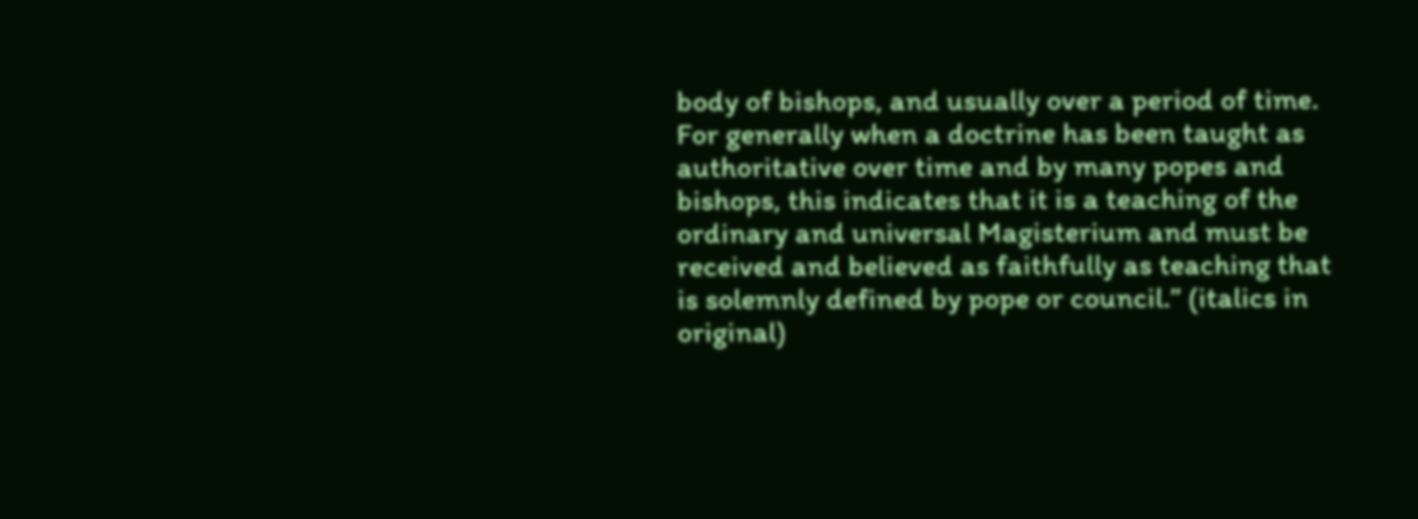body of bishops, and usually over a period of time. For generally when a doctrine has been taught as authoritative over time and by many popes and bishops, this indicates that it is a teaching of the ordinary and universal Magisterium and must be received and believed as faithfully as teaching that is solemnly defined by pope or council.” (italics in original)